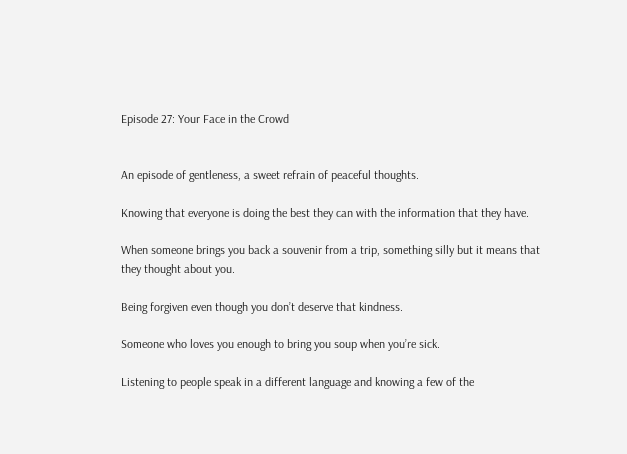Episode 27: Your Face in the Crowd


An episode of gentleness, a sweet refrain of peaceful thoughts.

Knowing that everyone is doing the best they can with the information that they have.

When someone brings you back a souvenir from a trip, something silly but it means that they thought about you.

Being forgiven even though you don’t deserve that kindness.

Someone who loves you enough to bring you soup when you’re sick.

Listening to people speak in a different language and knowing a few of the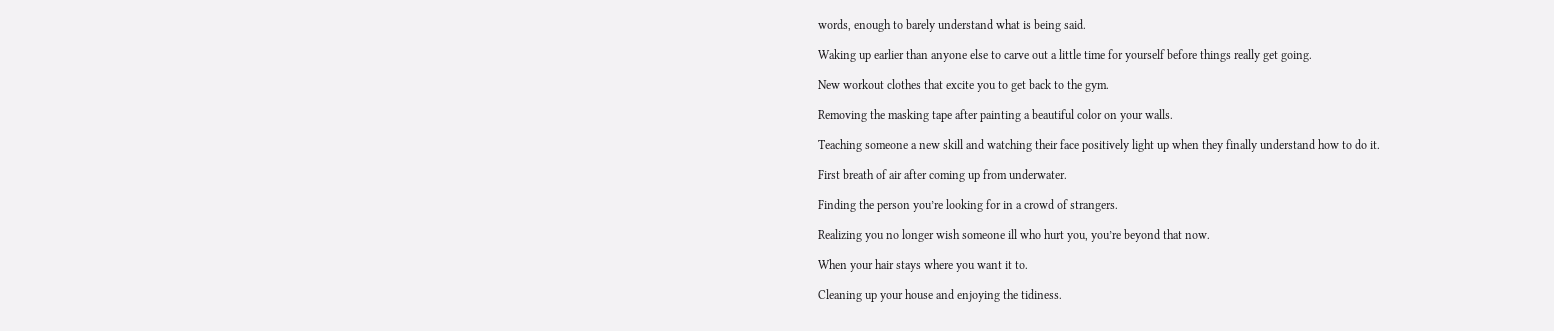words, enough to barely understand what is being said.

Waking up earlier than anyone else to carve out a little time for yourself before things really get going.

New workout clothes that excite you to get back to the gym.

Removing the masking tape after painting a beautiful color on your walls.

Teaching someone a new skill and watching their face positively light up when they finally understand how to do it.

First breath of air after coming up from underwater.

Finding the person you’re looking for in a crowd of strangers.

Realizing you no longer wish someone ill who hurt you, you’re beyond that now.

When your hair stays where you want it to.

Cleaning up your house and enjoying the tidiness.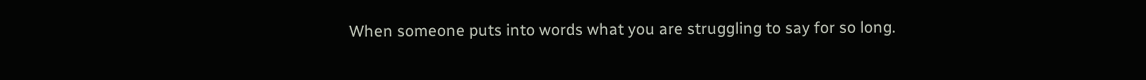When someone puts into words what you are struggling to say for so long.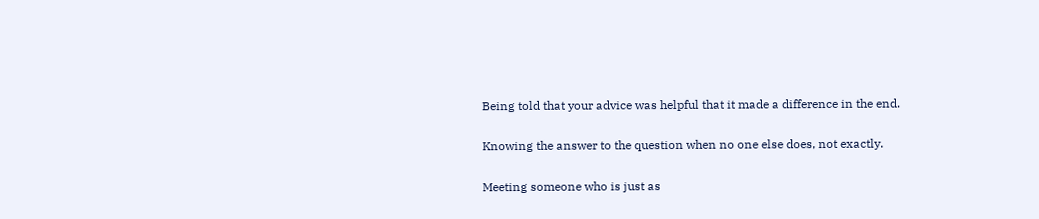Being told that your advice was helpful that it made a difference in the end.

Knowing the answer to the question when no one else does, not exactly.

Meeting someone who is just as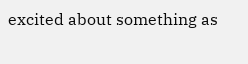excited about something as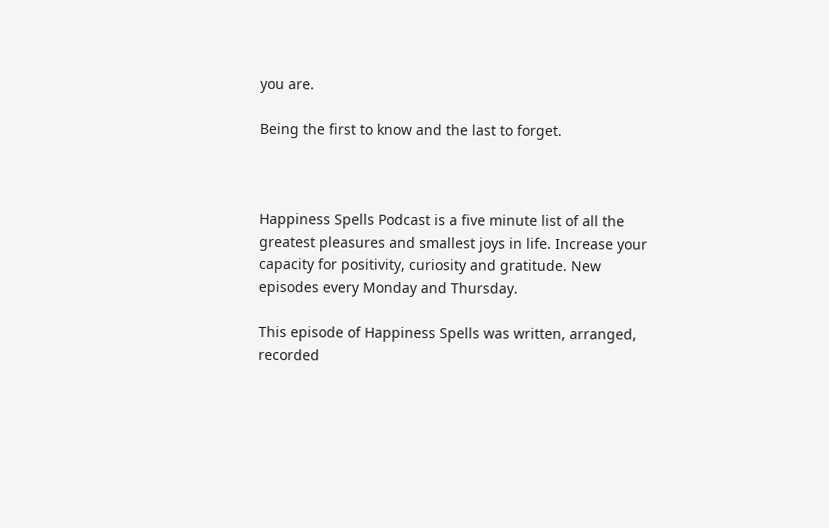you are.

Being the first to know and the last to forget.



Happiness Spells Podcast is a five minute list of all the greatest pleasures and smallest joys in life. Increase your capacity for positivity, curiosity and gratitude. New episodes every Monday and Thursday.

This episode of Happiness Spells was written, arranged, recorded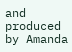and produced by Amanda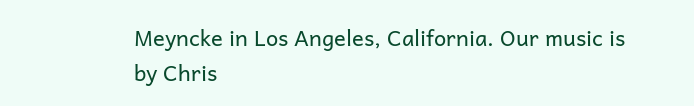Meyncke in Los Angeles, California. Our music is by Chris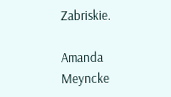Zabriskie.

Amanda Meyncke